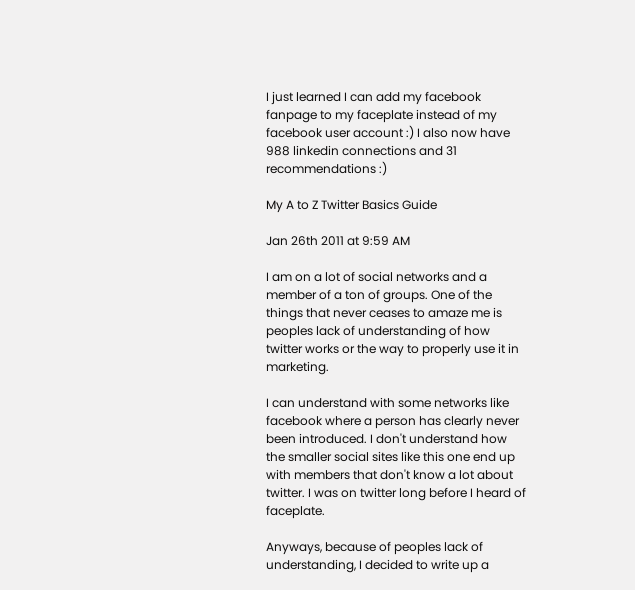I just learned I can add my facebook fanpage to my faceplate instead of my facebook user account :) I also now have 988 linkedin connections and 31 recommendations :)

My A to Z Twitter Basics Guide

Jan 26th 2011 at 9:59 AM

I am on a lot of social networks and a member of a ton of groups. One of the things that never ceases to amaze me is peoples lack of understanding of how twitter works or the way to properly use it in marketing.

I can understand with some networks like facebook where a person has clearly never been introduced. I don't understand how the smaller social sites like this one end up with members that don't know a lot about twitter. I was on twitter long before I heard of faceplate.

Anyways, because of peoples lack of understanding, I decided to write up a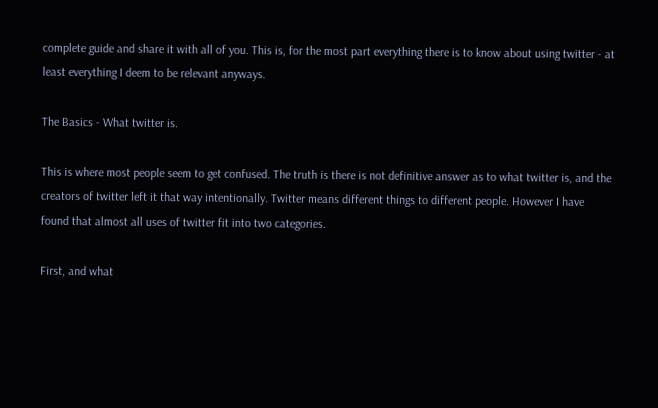complete guide and share it with all of you. This is, for the most part everything there is to know about using twitter - at least everything I deem to be relevant anyways.

The Basics - What twitter is.

This is where most people seem to get confused. The truth is there is not definitive answer as to what twitter is, and the creators of twitter left it that way intentionally. Twitter means different things to different people. However I have found that almost all uses of twitter fit into two categories.

First, and what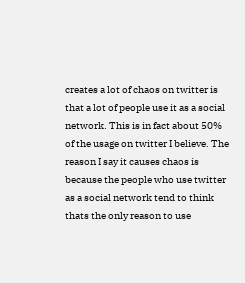creates a lot of chaos on twitter is that a lot of people use it as a social network. This is in fact about 50% of the usage on twitter I believe. The reason I say it causes chaos is because the people who use twitter as a social network tend to think thats the only reason to use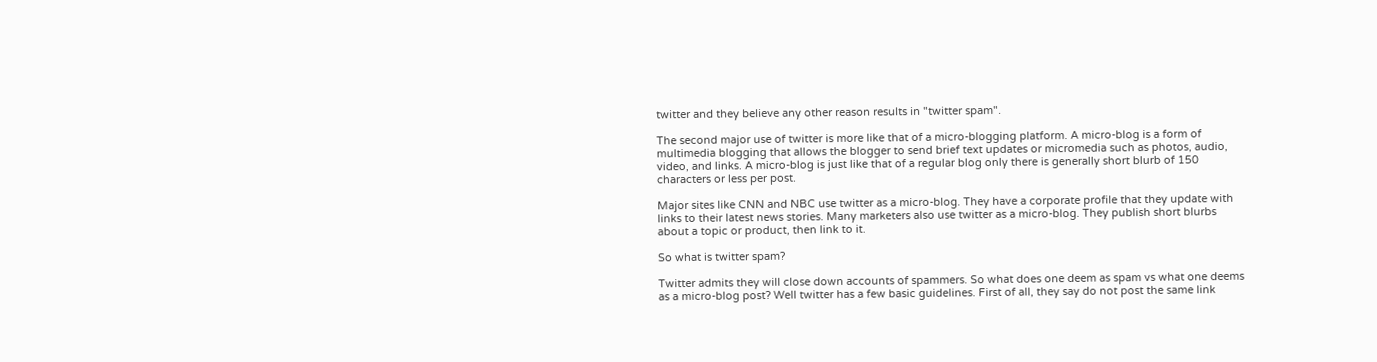twitter and they believe any other reason results in "twitter spam".

The second major use of twitter is more like that of a micro-blogging platform. A micro-blog is a form of multimedia blogging that allows the blogger to send brief text updates or micromedia such as photos, audio, video, and links. A micro-blog is just like that of a regular blog only there is generally short blurb of 150 characters or less per post.

Major sites like CNN and NBC use twitter as a micro-blog. They have a corporate profile that they update with links to their latest news stories. Many marketers also use twitter as a micro-blog. They publish short blurbs about a topic or product, then link to it.

So what is twitter spam?

Twitter admits they will close down accounts of spammers. So what does one deem as spam vs what one deems as a micro-blog post? Well twitter has a few basic guidelines. First of all, they say do not post the same link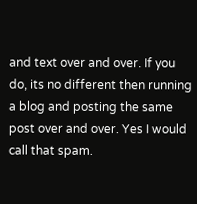and text over and over. If you do, its no different then running a blog and posting the same post over and over. Yes I would call that spam.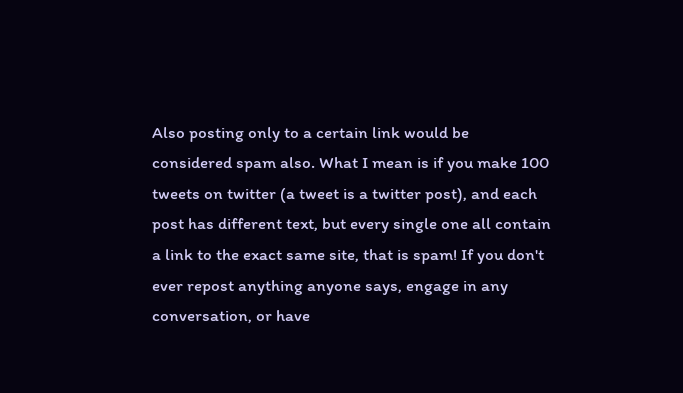Also posting only to a certain link would be considered spam also. What I mean is if you make 100 tweets on twitter (a tweet is a twitter post), and each post has different text, but every single one all contain a link to the exact same site, that is spam! If you don't ever repost anything anyone says, engage in any conversation, or have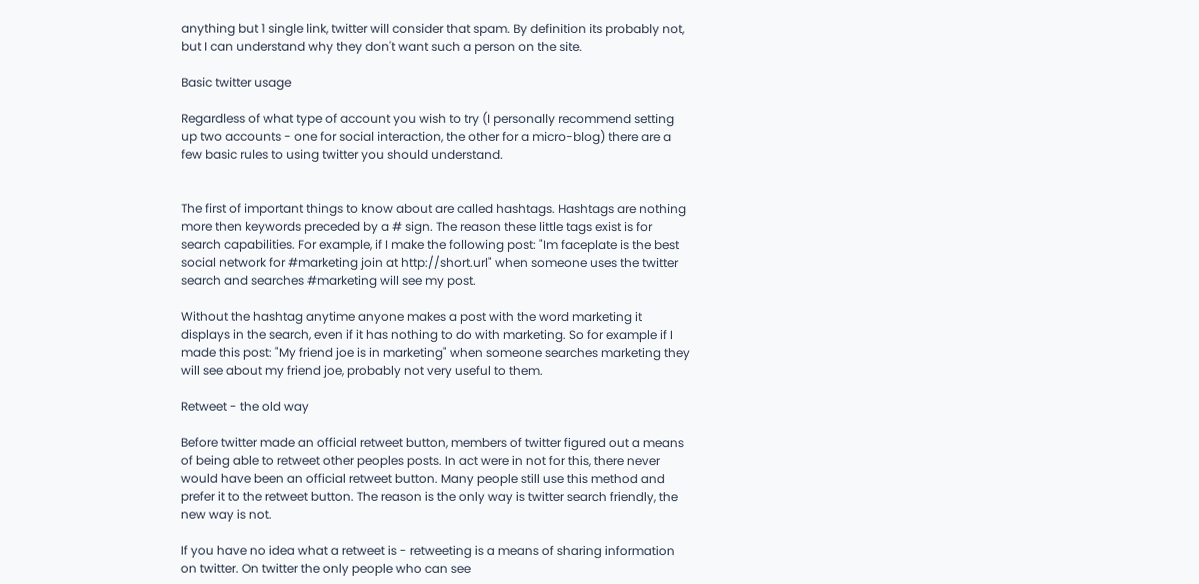anything but 1 single link, twitter will consider that spam. By definition its probably not, but I can understand why they don't want such a person on the site.

Basic twitter usage

Regardless of what type of account you wish to try (I personally recommend setting up two accounts - one for social interaction, the other for a micro-blog) there are a few basic rules to using twitter you should understand.


The first of important things to know about are called hashtags. Hashtags are nothing more then keywords preceded by a # sign. The reason these little tags exist is for search capabilities. For example, if I make the following post: "Im faceplate is the best social network for #marketing join at http://short.url" when someone uses the twitter search and searches #marketing will see my post.

Without the hashtag anytime anyone makes a post with the word marketing it displays in the search, even if it has nothing to do with marketing. So for example if I made this post: "My friend joe is in marketing" when someone searches marketing they will see about my friend joe, probably not very useful to them.

Retweet - the old way

Before twitter made an official retweet button, members of twitter figured out a means of being able to retweet other peoples posts. In act were in not for this, there never would have been an official retweet button. Many people still use this method and prefer it to the retweet button. The reason is the only way is twitter search friendly, the new way is not.

If you have no idea what a retweet is - retweeting is a means of sharing information on twitter. On twitter the only people who can see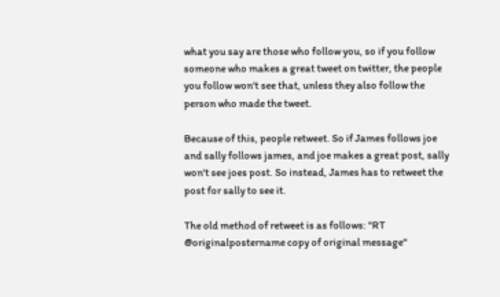what you say are those who follow you, so if you follow someone who makes a great tweet on twitter, the people you follow won't see that, unless they also follow the person who made the tweet.

Because of this, people retweet. So if James follows joe and sally follows james, and joe makes a great post, sally won't see joes post. So instead, James has to retweet the post for sally to see it.

The old method of retweet is as follows: "RT @originalpostername copy of original message"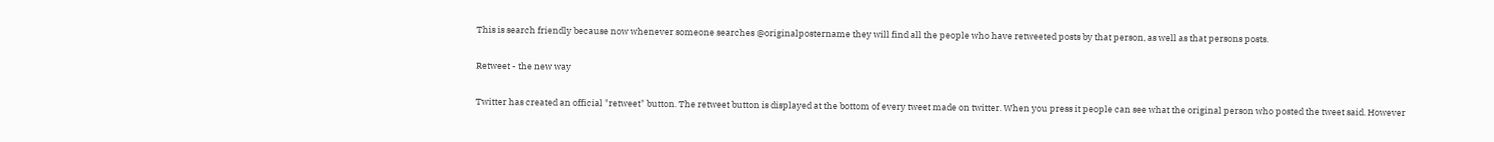This is search friendly because now whenever someone searches @originalpostername they will find all the people who have retweeted posts by that person, as well as that persons posts.

Retweet - the new way

Twitter has created an official "retweet" button. The retweet button is displayed at the bottom of every tweet made on twitter. When you press it people can see what the original person who posted the tweet said. However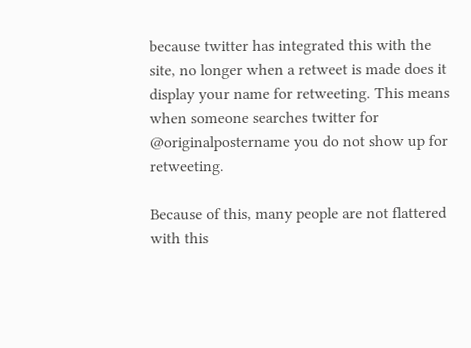because twitter has integrated this with the site, no longer when a retweet is made does it display your name for retweeting. This means when someone searches twitter for @originalpostername you do not show up for retweeting.

Because of this, many people are not flattered with this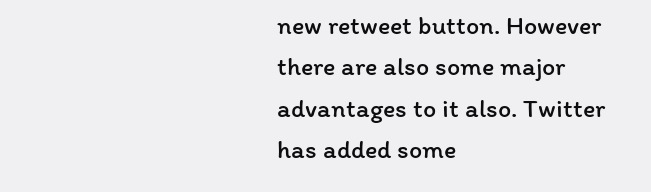new retweet button. However there are also some major advantages to it also. Twitter has added some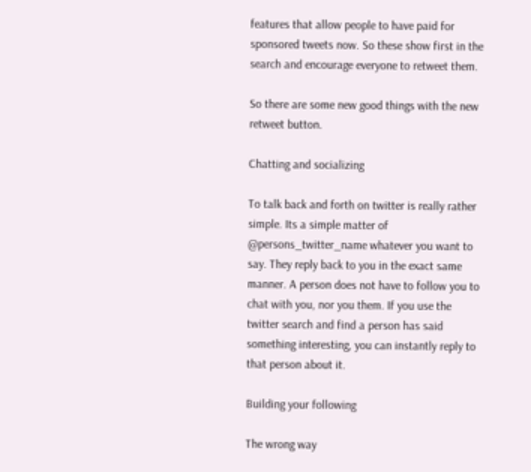features that allow people to have paid for sponsored tweets now. So these show first in the search and encourage everyone to retweet them.

So there are some new good things with the new retweet button.

Chatting and socializing

To talk back and forth on twitter is really rather simple. Its a simple matter of @persons_twitter_name whatever you want to say. They reply back to you in the exact same manner. A person does not have to follow you to chat with you, nor you them. If you use the twitter search and find a person has said something interesting, you can instantly reply to that person about it.

Building your following

The wrong way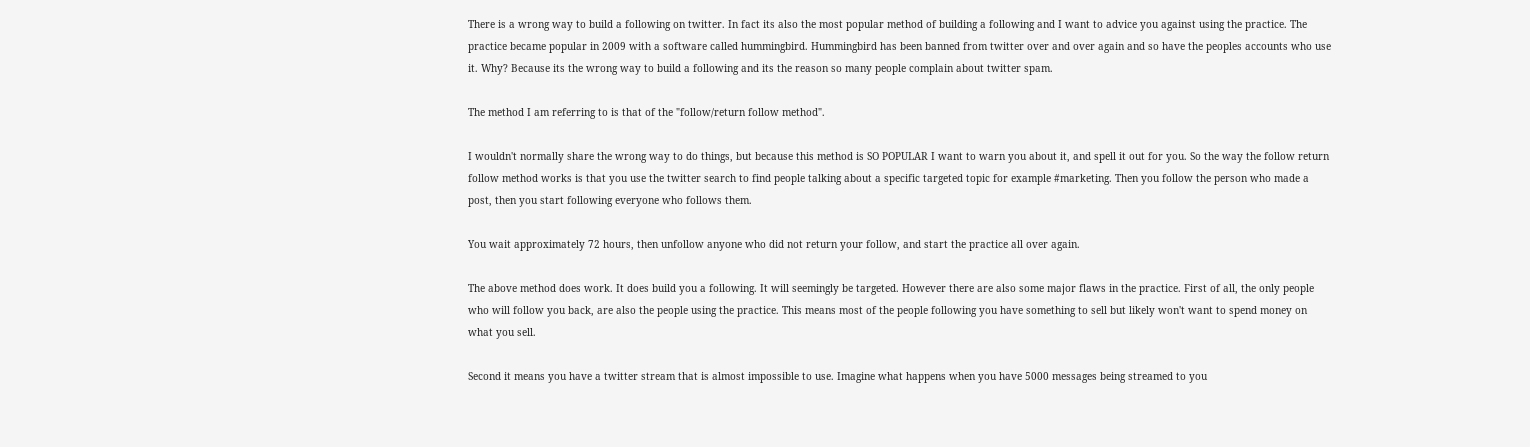There is a wrong way to build a following on twitter. In fact its also the most popular method of building a following and I want to advice you against using the practice. The practice became popular in 2009 with a software called hummingbird. Hummingbird has been banned from twitter over and over again and so have the peoples accounts who use it. Why? Because its the wrong way to build a following and its the reason so many people complain about twitter spam.

The method I am referring to is that of the "follow/return follow method".

I wouldn't normally share the wrong way to do things, but because this method is SO POPULAR I want to warn you about it, and spell it out for you. So the way the follow return follow method works is that you use the twitter search to find people talking about a specific targeted topic for example #marketing. Then you follow the person who made a post, then you start following everyone who follows them.

You wait approximately 72 hours, then unfollow anyone who did not return your follow, and start the practice all over again.

The above method does work. It does build you a following. It will seemingly be targeted. However there are also some major flaws in the practice. First of all, the only people who will follow you back, are also the people using the practice. This means most of the people following you have something to sell but likely won't want to spend money on what you sell.

Second it means you have a twitter stream that is almost impossible to use. Imagine what happens when you have 5000 messages being streamed to you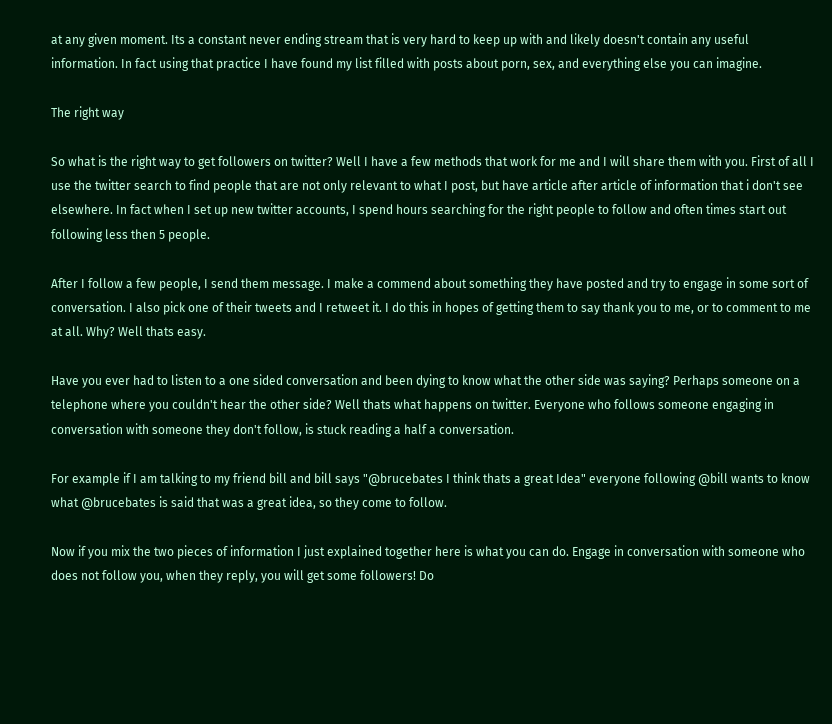at any given moment. Its a constant never ending stream that is very hard to keep up with and likely doesn't contain any useful information. In fact using that practice I have found my list filled with posts about porn, sex, and everything else you can imagine.

The right way

So what is the right way to get followers on twitter? Well I have a few methods that work for me and I will share them with you. First of all I use the twitter search to find people that are not only relevant to what I post, but have article after article of information that i don't see elsewhere. In fact when I set up new twitter accounts, I spend hours searching for the right people to follow and often times start out following less then 5 people.

After I follow a few people, I send them message. I make a commend about something they have posted and try to engage in some sort of conversation. I also pick one of their tweets and I retweet it. I do this in hopes of getting them to say thank you to me, or to comment to me at all. Why? Well thats easy.

Have you ever had to listen to a one sided conversation and been dying to know what the other side was saying? Perhaps someone on a telephone where you couldn't hear the other side? Well thats what happens on twitter. Everyone who follows someone engaging in conversation with someone they don't follow, is stuck reading a half a conversation.

For example if I am talking to my friend bill and bill says "@brucebates I think thats a great Idea" everyone following @bill wants to know what @brucebates is said that was a great idea, so they come to follow.

Now if you mix the two pieces of information I just explained together here is what you can do. Engage in conversation with someone who does not follow you, when they reply, you will get some followers! Do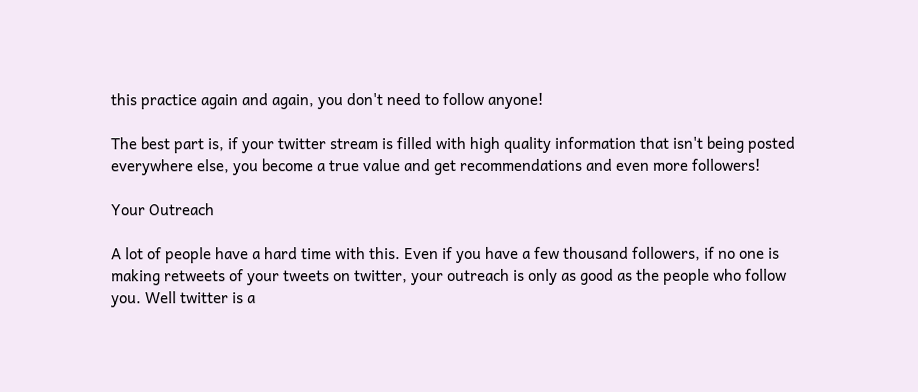this practice again and again, you don't need to follow anyone!

The best part is, if your twitter stream is filled with high quality information that isn't being posted everywhere else, you become a true value and get recommendations and even more followers!

Your Outreach

A lot of people have a hard time with this. Even if you have a few thousand followers, if no one is making retweets of your tweets on twitter, your outreach is only as good as the people who follow you. Well twitter is a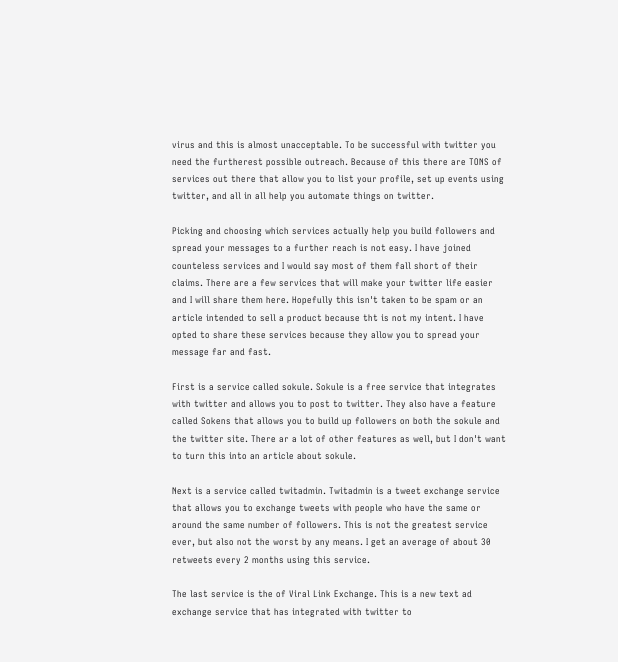virus and this is almost unacceptable. To be successful with twitter you need the furtherest possible outreach. Because of this there are TONS of services out there that allow you to list your profile, set up events using twitter, and all in all help you automate things on twitter.

Picking and choosing which services actually help you build followers and spread your messages to a further reach is not easy. I have joined counteless services and I would say most of them fall short of their claims. There are a few services that will make your twitter life easier and I will share them here. Hopefully this isn't taken to be spam or an article intended to sell a product because tht is not my intent. I have opted to share these services because they allow you to spread your message far and fast.

First is a service called sokule. Sokule is a free service that integrates with twitter and allows you to post to twitter. They also have a feature called Sokens that allows you to build up followers on both the sokule and the twitter site. There ar a lot of other features as well, but I don't want to turn this into an article about sokule.

Next is a service called twitadmin. Twitadmin is a tweet exchange service that allows you to exchange tweets with people who have the same or around the same number of followers. This is not the greatest service ever, but also not the worst by any means. I get an average of about 30 retweets every 2 months using this service.

The last service is the of Viral Link Exchange. This is a new text ad exchange service that has integrated with twitter to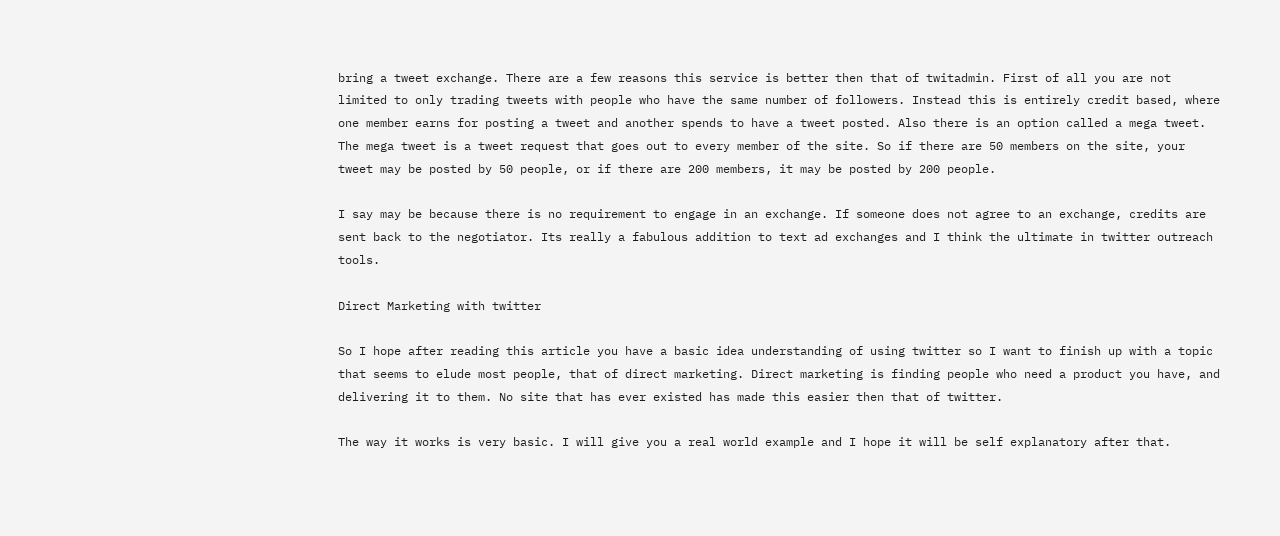bring a tweet exchange. There are a few reasons this service is better then that of twitadmin. First of all you are not limited to only trading tweets with people who have the same number of followers. Instead this is entirely credit based, where one member earns for posting a tweet and another spends to have a tweet posted. Also there is an option called a mega tweet. The mega tweet is a tweet request that goes out to every member of the site. So if there are 50 members on the site, your tweet may be posted by 50 people, or if there are 200 members, it may be posted by 200 people.

I say may be because there is no requirement to engage in an exchange. If someone does not agree to an exchange, credits are sent back to the negotiator. Its really a fabulous addition to text ad exchanges and I think the ultimate in twitter outreach tools.

Direct Marketing with twitter

So I hope after reading this article you have a basic idea understanding of using twitter so I want to finish up with a topic that seems to elude most people, that of direct marketing. Direct marketing is finding people who need a product you have, and delivering it to them. No site that has ever existed has made this easier then that of twitter.

The way it works is very basic. I will give you a real world example and I hope it will be self explanatory after that.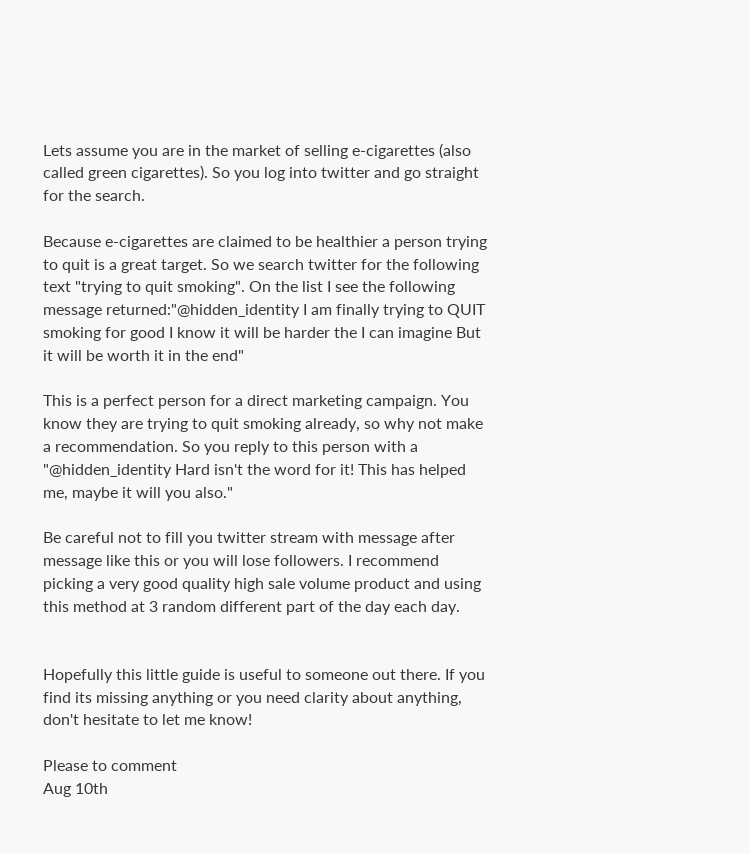Lets assume you are in the market of selling e-cigarettes (also called green cigarettes). So you log into twitter and go straight for the search.

Because e-cigarettes are claimed to be healthier a person trying to quit is a great target. So we search twitter for the following text "trying to quit smoking". On the list I see the following message returned:"@hidden_identity I am finally trying to QUIT smoking for good I know it will be harder the I can imagine But it will be worth it in the end"

This is a perfect person for a direct marketing campaign. You know they are trying to quit smoking already, so why not make a recommendation. So you reply to this person with a "@hidden_identity Hard isn't the word for it! This has helped me, maybe it will you also."

Be careful not to fill you twitter stream with message after message like this or you will lose followers. I recommend picking a very good quality high sale volume product and using this method at 3 random different part of the day each day.


Hopefully this little guide is useful to someone out there. If you find its missing anything or you need clarity about anything, don't hesitate to let me know!

Please to comment
Aug 10th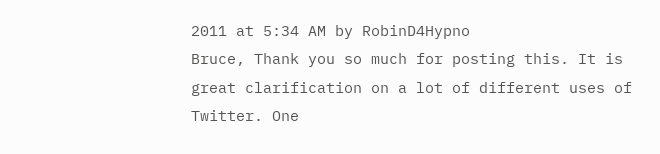2011 at 5:34 AM by RobinD4Hypno
Bruce, Thank you so much for posting this. It is great clarification on a lot of different uses of Twitter. One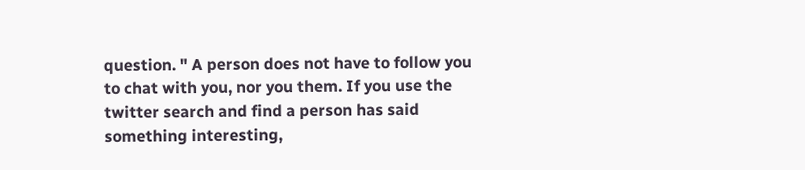question. " A person does not have to follow you to chat with you, nor you them. If you use the twitter search and find a person has said something interesting,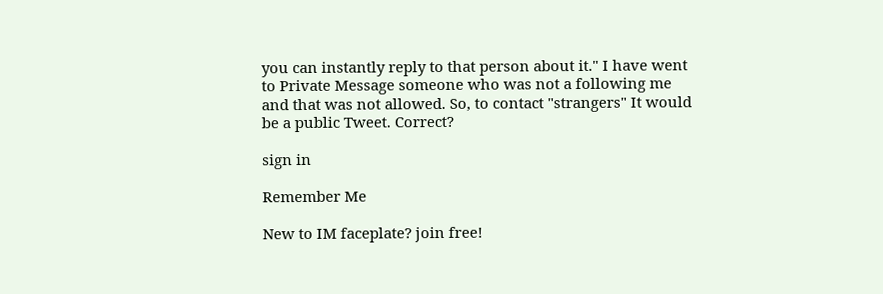you can instantly reply to that person about it." I have went to Private Message someone who was not a following me and that was not allowed. So, to contact "strangers" It would be a public Tweet. Correct?

sign in

Remember Me

New to IM faceplate? join free!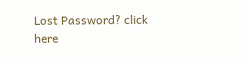Lost Password? click here